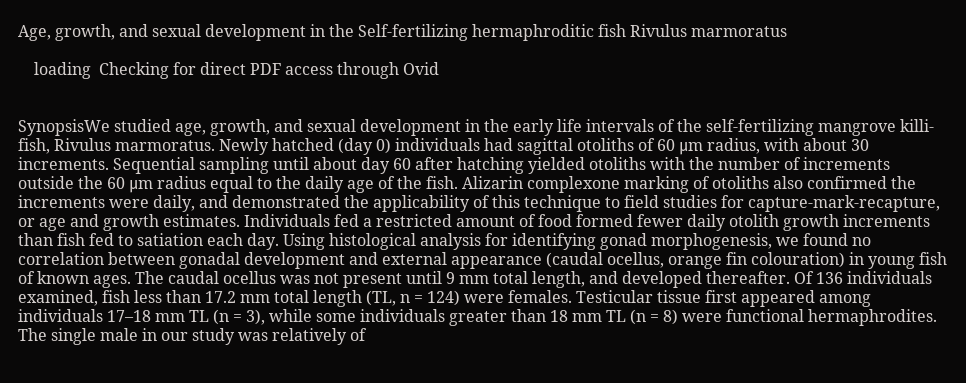Age, growth, and sexual development in the Self-fertilizing hermaphroditic fish Rivulus marmoratus

    loading  Checking for direct PDF access through Ovid


SynopsisWe studied age, growth, and sexual development in the early life intervals of the self-fertilizing mangrove killi-fish, Rivulus marmoratus. Newly hatched (day 0) individuals had sagittal otoliths of 60 μm radius, with about 30 increments. Sequential sampling until about day 60 after hatching yielded otoliths with the number of increments outside the 60 μm radius equal to the daily age of the fish. Alizarin complexone marking of otoliths also confirmed the increments were daily, and demonstrated the applicability of this technique to field studies for capture-mark-recapture, or age and growth estimates. Individuals fed a restricted amount of food formed fewer daily otolith growth increments than fish fed to satiation each day. Using histological analysis for identifying gonad morphogenesis, we found no correlation between gonadal development and external appearance (caudal ocellus, orange fin colouration) in young fish of known ages. The caudal ocellus was not present until 9 mm total length, and developed thereafter. Of 136 individuals examined, fish less than 17.2 mm total length (TL, n = 124) were females. Testicular tissue first appeared among individuals 17–18 mm TL (n = 3), while some individuals greater than 18 mm TL (n = 8) were functional hermaphrodites. The single male in our study was relatively of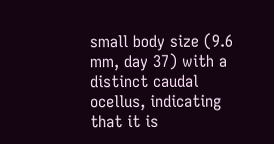small body size (9.6 mm, day 37) with a distinct caudal ocellus, indicating that it is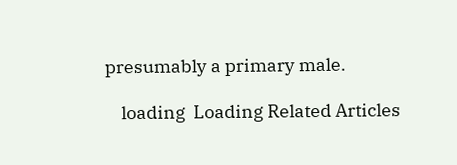presumably a primary male.

    loading  Loading Related Articles